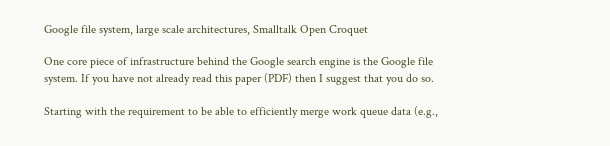Google file system, large scale architectures, Smalltalk Open Croquet

One core piece of infrastructure behind the Google search engine is the Google file system. If you have not already read this paper (PDF) then I suggest that you do so.

Starting with the requirement to be able to efficiently merge work queue data (e.g.,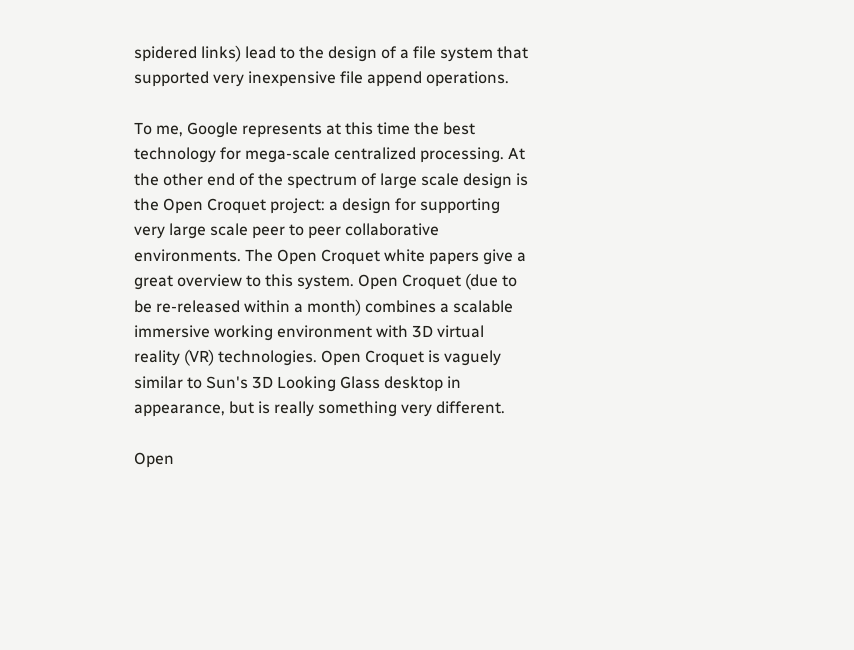spidered links) lead to the design of a file system that supported very inexpensive file append operations.

To me, Google represents at this time the best technology for mega-scale centralized processing. At the other end of the spectrum of large scale design is the Open Croquet project: a design for supporting very large scale peer to peer collaborative environments. The Open Croquet white papers give a great overview to this system. Open Croquet (due to be re-released within a month) combines a scalable immersive working environment with 3D virtual reality (VR) technologies. Open Croquet is vaguely similar to Sun's 3D Looking Glass desktop in appearance, but is really something very different.

Open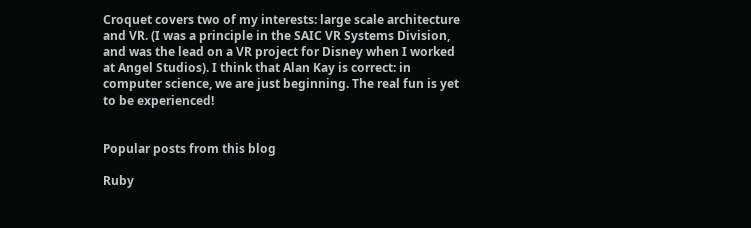Croquet covers two of my interests: large scale architecture and VR. (I was a principle in the SAIC VR Systems Division, and was the lead on a VR project for Disney when I worked at Angel Studios). I think that Alan Kay is correct: in computer science, we are just beginning. The real fun is yet to be experienced!


Popular posts from this blog

Ruby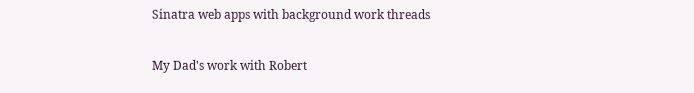Sinatra web apps with background work threads

My Dad's work with Robert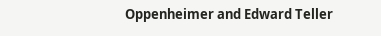Oppenheimer and Edward Teller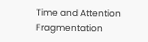Time and Attention Fragmentation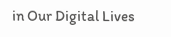in Our Digital Lives